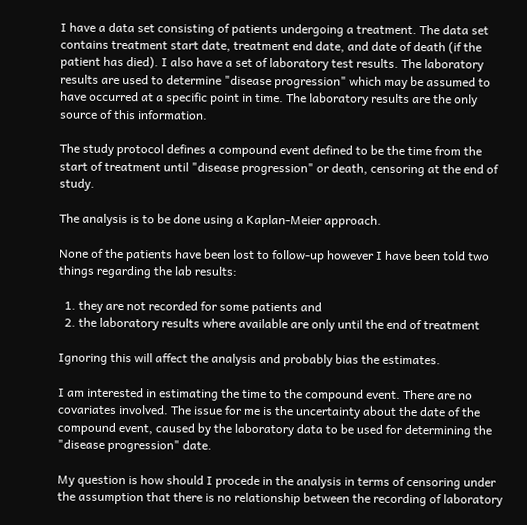I have a data set consisting of patients undergoing a treatment. The data set contains treatment start date, treatment end date, and date of death (if the patient has died). I also have a set of laboratory test results. The laboratory results are used to determine "disease progression" which may be assumed to have occurred at a specific point in time. The laboratory results are the only source of this information.

The study protocol defines a compound event defined to be the time from the start of treatment until "disease progression" or death, censoring at the end of study.

The analysis is to be done using a Kaplan-Meier approach.

None of the patients have been lost to follow-up however I have been told two things regarding the lab results:

  1. they are not recorded for some patients and
  2. the laboratory results where available are only until the end of treatment

Ignoring this will affect the analysis and probably bias the estimates.

I am interested in estimating the time to the compound event. There are no covariates involved. The issue for me is the uncertainty about the date of the compound event, caused by the laboratory data to be used for determining the "disease progression" date.

My question is how should I procede in the analysis in terms of censoring under the assumption that there is no relationship between the recording of laboratory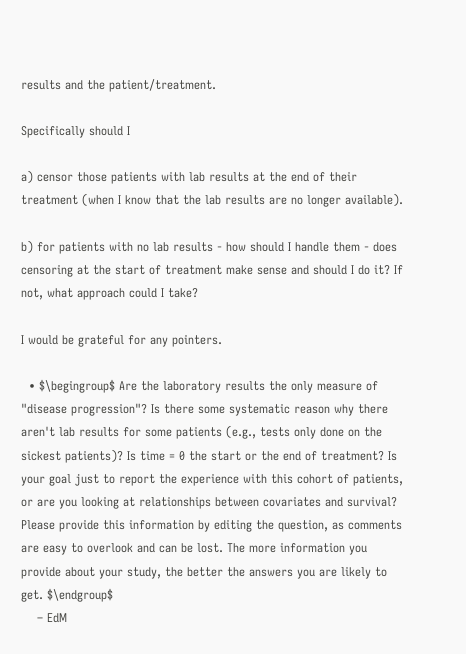results and the patient/treatment.

Specifically should I

a) censor those patients with lab results at the end of their treatment (when I know that the lab results are no longer available).

b) for patients with no lab results - how should I handle them - does censoring at the start of treatment make sense and should I do it? If not, what approach could I take?

I would be grateful for any pointers.

  • $\begingroup$ Are the laboratory results the only measure of "disease progression"? Is there some systematic reason why there aren't lab results for some patients (e.g., tests only done on the sickest patients)? Is time = 0 the start or the end of treatment? Is your goal just to report the experience with this cohort of patients, or are you looking at relationships between covariates and survival? Please provide this information by editing the question, as comments are easy to overlook and can be lost. The more information you provide about your study, the better the answers you are likely to get. $\endgroup$
    – EdM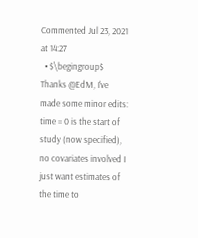Commented Jul 23, 2021 at 14:27
  • $\begingroup$ Thanks @EdM, I've made some minor edits: time = 0 is the start of study (now specified), no covariates involved I just want estimates of the time to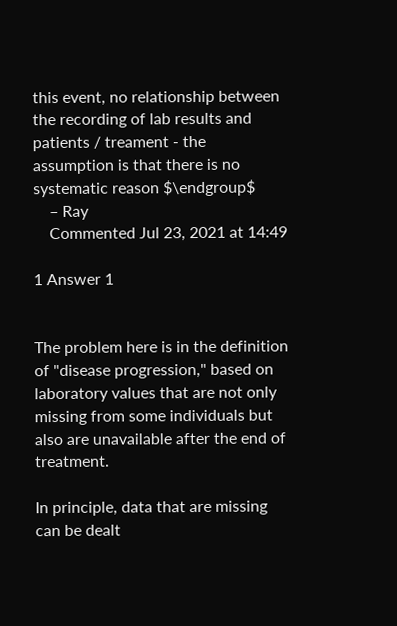this event, no relationship between the recording of lab results and patients / treament - the assumption is that there is no systematic reason $\endgroup$
    – Ray
    Commented Jul 23, 2021 at 14:49

1 Answer 1


The problem here is in the definition of "disease progression," based on laboratory values that are not only missing from some individuals but also are unavailable after the end of treatment.

In principle, data that are missing can be dealt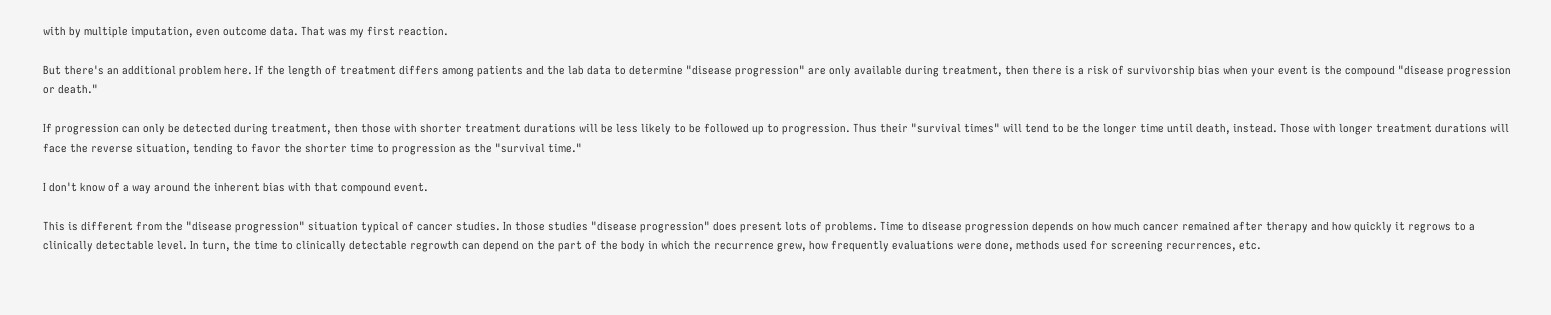with by multiple imputation, even outcome data. That was my first reaction.

But there's an additional problem here. If the length of treatment differs among patients and the lab data to determine "disease progression" are only available during treatment, then there is a risk of survivorship bias when your event is the compound "disease progression or death."

If progression can only be detected during treatment, then those with shorter treatment durations will be less likely to be followed up to progression. Thus their "survival times" will tend to be the longer time until death, instead. Those with longer treatment durations will face the reverse situation, tending to favor the shorter time to progression as the "survival time."

I don't know of a way around the inherent bias with that compound event.

This is different from the "disease progression" situation typical of cancer studies. In those studies "disease progression" does present lots of problems. Time to disease progression depends on how much cancer remained after therapy and how quickly it regrows to a clinically detectable level. In turn, the time to clinically detectable regrowth can depend on the part of the body in which the recurrence grew, how frequently evaluations were done, methods used for screening recurrences, etc.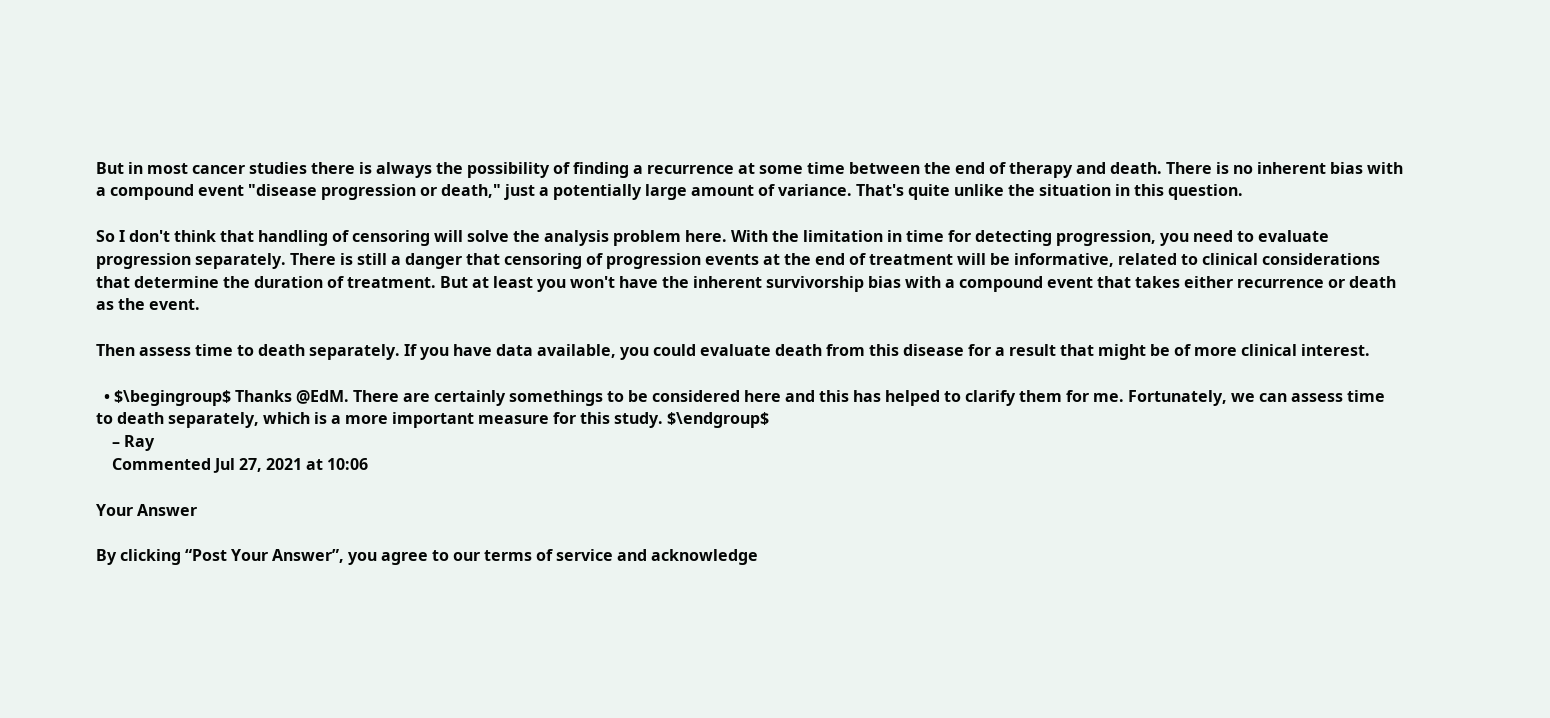But in most cancer studies there is always the possibility of finding a recurrence at some time between the end of therapy and death. There is no inherent bias with a compound event "disease progression or death," just a potentially large amount of variance. That's quite unlike the situation in this question.

So I don't think that handling of censoring will solve the analysis problem here. With the limitation in time for detecting progression, you need to evaluate progression separately. There is still a danger that censoring of progression events at the end of treatment will be informative, related to clinical considerations that determine the duration of treatment. But at least you won't have the inherent survivorship bias with a compound event that takes either recurrence or death as the event.

Then assess time to death separately. If you have data available, you could evaluate death from this disease for a result that might be of more clinical interest.

  • $\begingroup$ Thanks @EdM. There are certainly somethings to be considered here and this has helped to clarify them for me. Fortunately, we can assess time to death separately, which is a more important measure for this study. $\endgroup$
    – Ray
    Commented Jul 27, 2021 at 10:06

Your Answer

By clicking “Post Your Answer”, you agree to our terms of service and acknowledge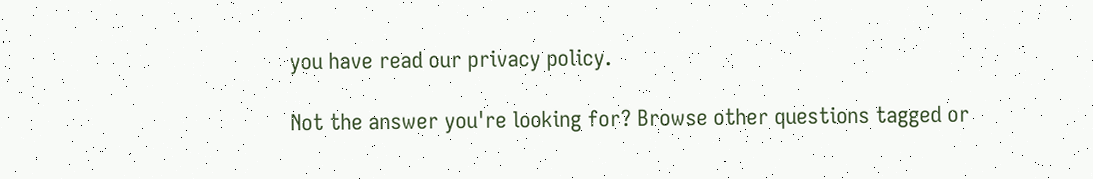you have read our privacy policy.

Not the answer you're looking for? Browse other questions tagged or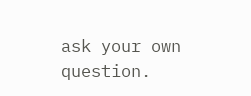ask your own question.